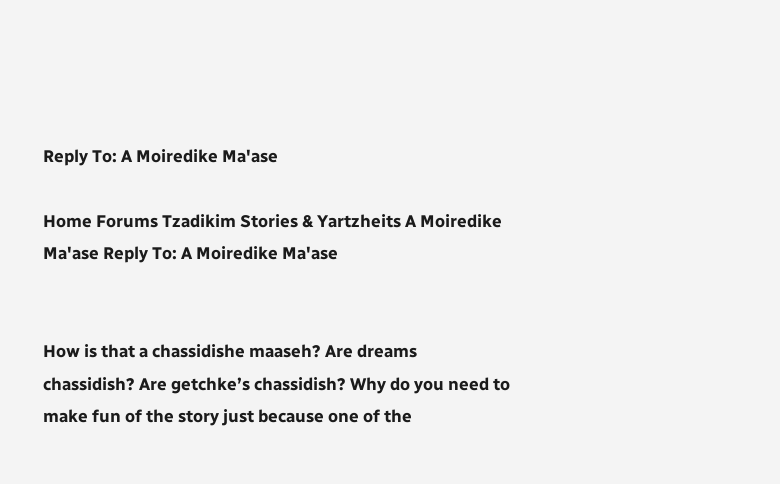Reply To: A Moiredike Ma'ase

Home Forums Tzadikim Stories & Yartzheits A Moiredike Ma'ase Reply To: A Moiredike Ma'ase


How is that a chassidishe maaseh? Are dreams chassidish? Are getchke’s chassidish? Why do you need to make fun of the story just because one of the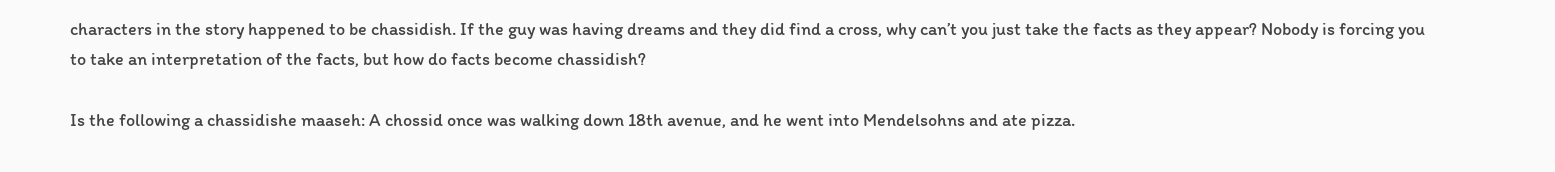characters in the story happened to be chassidish. If the guy was having dreams and they did find a cross, why can’t you just take the facts as they appear? Nobody is forcing you to take an interpretation of the facts, but how do facts become chassidish?

Is the following a chassidishe maaseh: A chossid once was walking down 18th avenue, and he went into Mendelsohns and ate pizza.